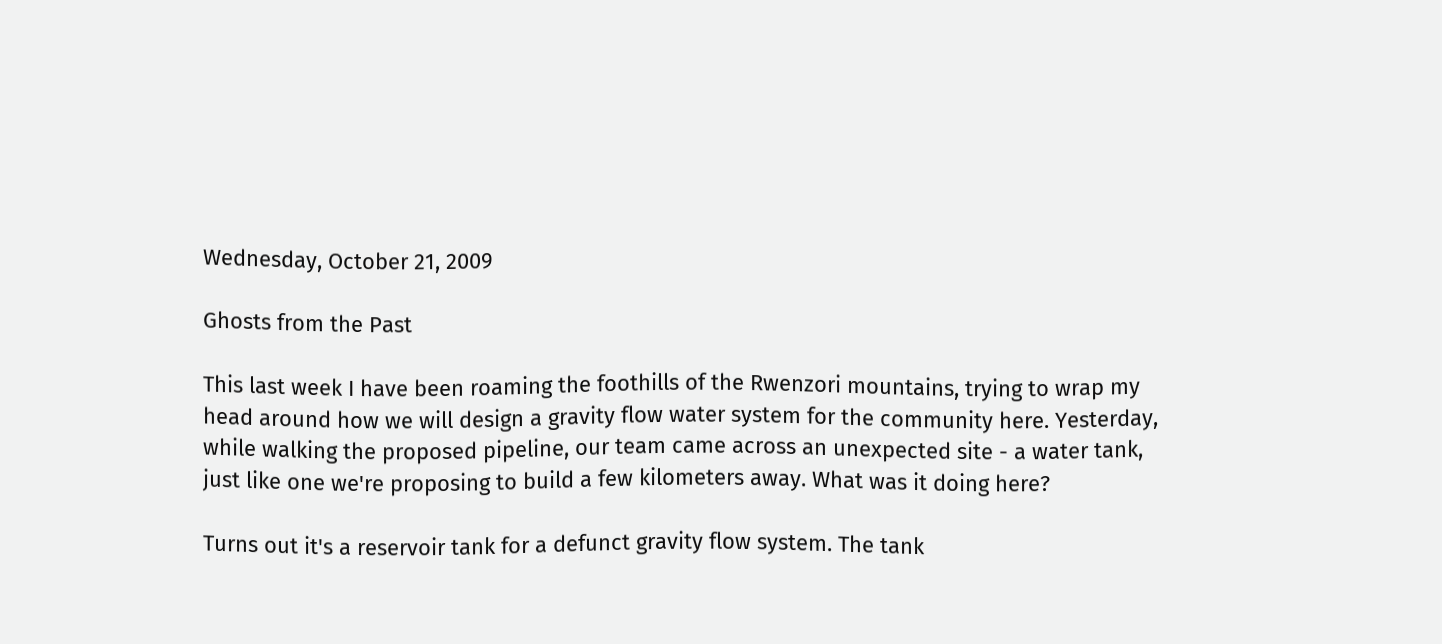Wednesday, October 21, 2009

Ghosts from the Past

This last week I have been roaming the foothills of the Rwenzori mountains, trying to wrap my head around how we will design a gravity flow water system for the community here. Yesterday, while walking the proposed pipeline, our team came across an unexpected site - a water tank, just like one we're proposing to build a few kilometers away. What was it doing here?

Turns out it's a reservoir tank for a defunct gravity flow system. The tank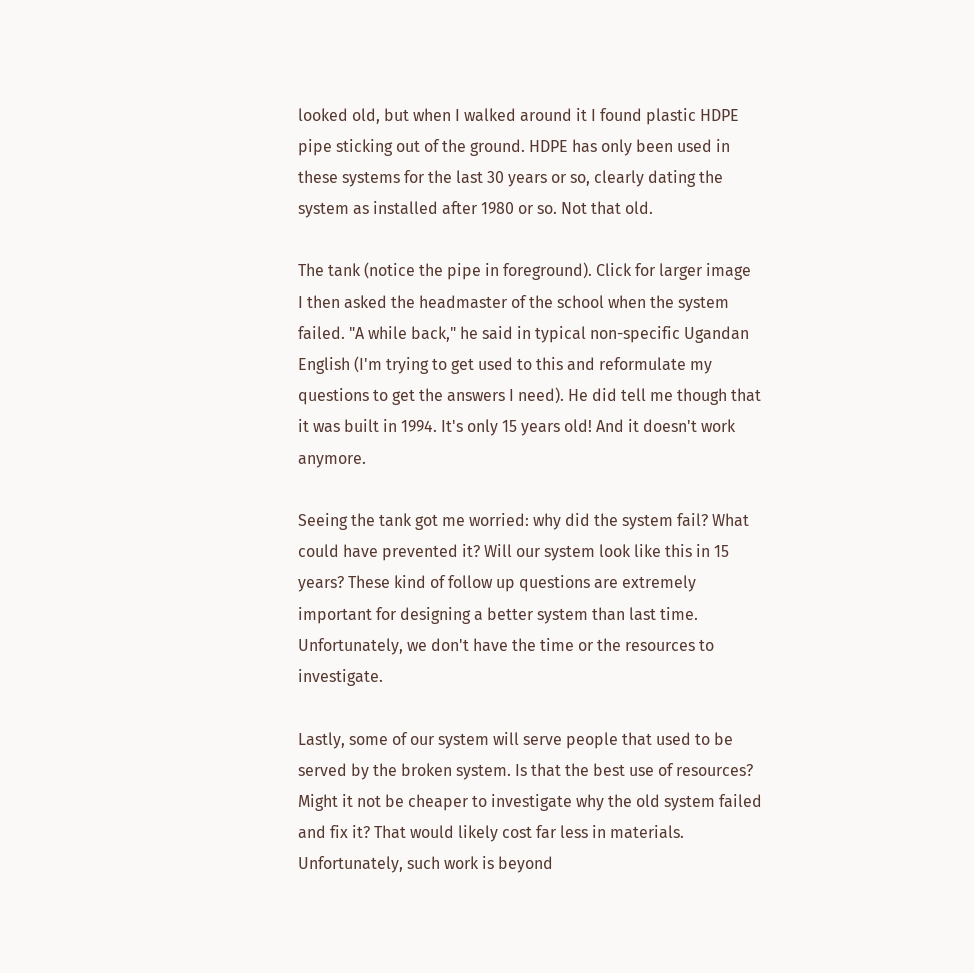looked old, but when I walked around it I found plastic HDPE pipe sticking out of the ground. HDPE has only been used in these systems for the last 30 years or so, clearly dating the system as installed after 1980 or so. Not that old.

The tank (notice the pipe in foreground). Click for larger image
I then asked the headmaster of the school when the system failed. "A while back," he said in typical non-specific Ugandan English (I'm trying to get used to this and reformulate my questions to get the answers I need). He did tell me though that it was built in 1994. It's only 15 years old! And it doesn't work anymore.

Seeing the tank got me worried: why did the system fail? What could have prevented it? Will our system look like this in 15 years? These kind of follow up questions are extremely important for designing a better system than last time. Unfortunately, we don't have the time or the resources to investigate.

Lastly, some of our system will serve people that used to be served by the broken system. Is that the best use of resources? Might it not be cheaper to investigate why the old system failed and fix it? That would likely cost far less in materials. Unfortunately, such work is beyond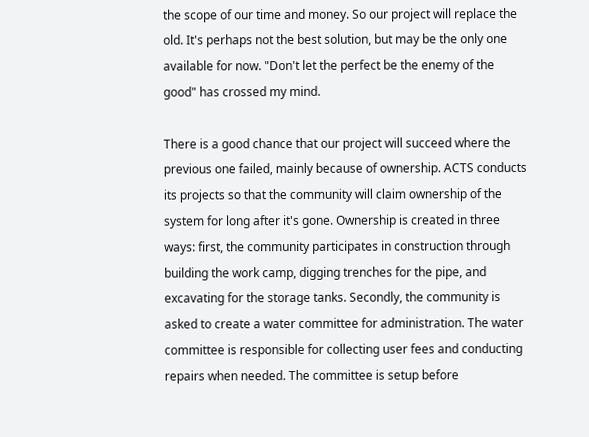the scope of our time and money. So our project will replace the old. It's perhaps not the best solution, but may be the only one available for now. "Don't let the perfect be the enemy of the good" has crossed my mind.

There is a good chance that our project will succeed where the previous one failed, mainly because of ownership. ACTS conducts its projects so that the community will claim ownership of the system for long after it's gone. Ownership is created in three ways: first, the community participates in construction through building the work camp, digging trenches for the pipe, and excavating for the storage tanks. Secondly, the community is asked to create a water committee for administration. The water committee is responsible for collecting user fees and conducting repairs when needed. The committee is setup before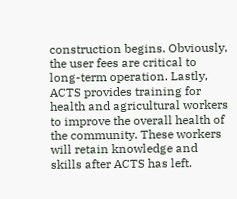construction begins. Obviously, the user fees are critical to long-term operation. Lastly, ACTS provides training for health and agricultural workers to improve the overall health of the community. These workers will retain knowledge and skills after ACTS has left.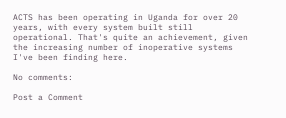ACTS has been operating in Uganda for over 20 years, with every system built still operational. That's quite an achievement, given the increasing number of inoperative systems I've been finding here.

No comments:

Post a Comment